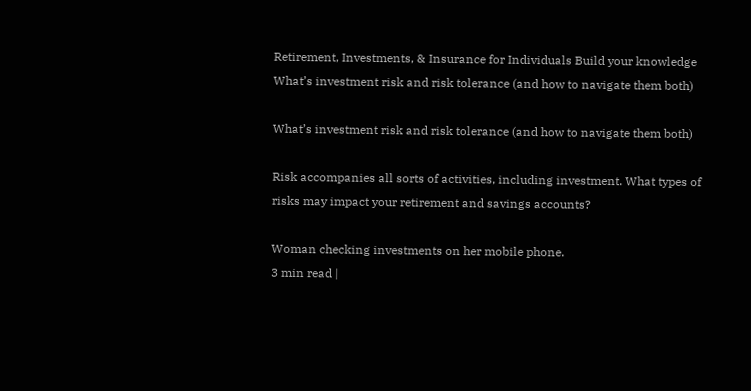Retirement, Investments, & Insurance for Individuals Build your knowledge What’s investment risk and risk tolerance (and how to navigate them both)

What’s investment risk and risk tolerance (and how to navigate them both)

Risk accompanies all sorts of activities, including investment. What types of risks may impact your retirement and savings accounts?

Woman checking investments on her mobile phone.
3 min read |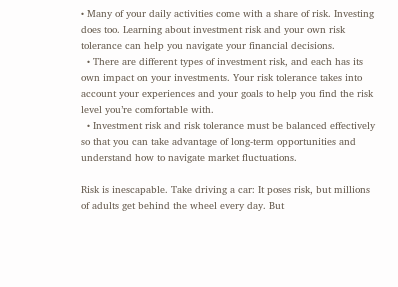• Many of your daily activities come with a share of risk. Investing does too. Learning about investment risk and your own risk tolerance can help you navigate your financial decisions.
  • There are different types of investment risk, and each has its own impact on your investments. Your risk tolerance takes into account your experiences and your goals to help you find the risk level you’re comfortable with.
  • Investment risk and risk tolerance must be balanced effectively so that you can take advantage of long-term opportunities and understand how to navigate market fluctuations.

Risk is inescapable. Take driving a car: It poses risk, but millions of adults get behind the wheel every day. But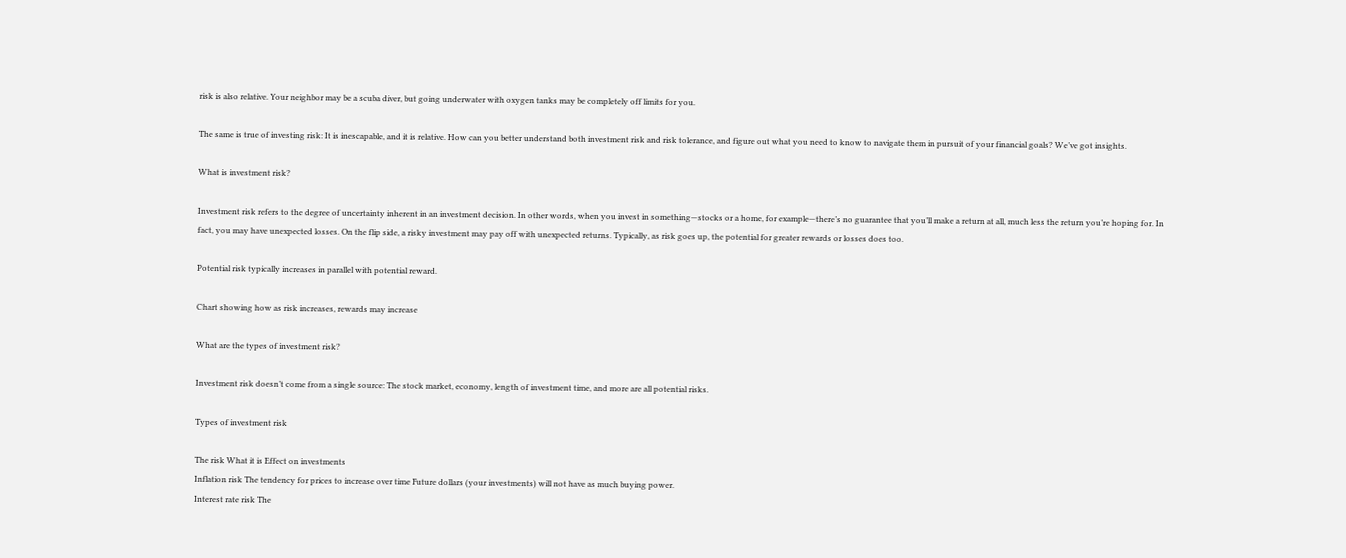risk is also relative. Your neighbor may be a scuba diver, but going underwater with oxygen tanks may be completely off limits for you.

The same is true of investing risk: It is inescapable, and it is relative. How can you better understand both investment risk and risk tolerance, and figure out what you need to know to navigate them in pursuit of your financial goals? We’ve got insights.

What is investment risk?

Investment risk refers to the degree of uncertainty inherent in an investment decision. In other words, when you invest in something—stocks or a home, for example—there’s no guarantee that you’ll make a return at all, much less the return you’re hoping for. In fact, you may have unexpected losses. On the flip side, a risky investment may pay off with unexpected returns. Typically, as risk goes up, the potential for greater rewards or losses does too.

Potential risk typically increases in parallel with potential reward.

Chart showing how as risk increases, rewards may increase

What are the types of investment risk?

Investment risk doesn’t come from a single source: The stock market, economy, length of investment time, and more are all potential risks.

Types of investment risk

The risk What it is Effect on investments
Inflation risk The tendency for prices to increase over time Future dollars (your investments) will not have as much buying power.
Interest rate risk The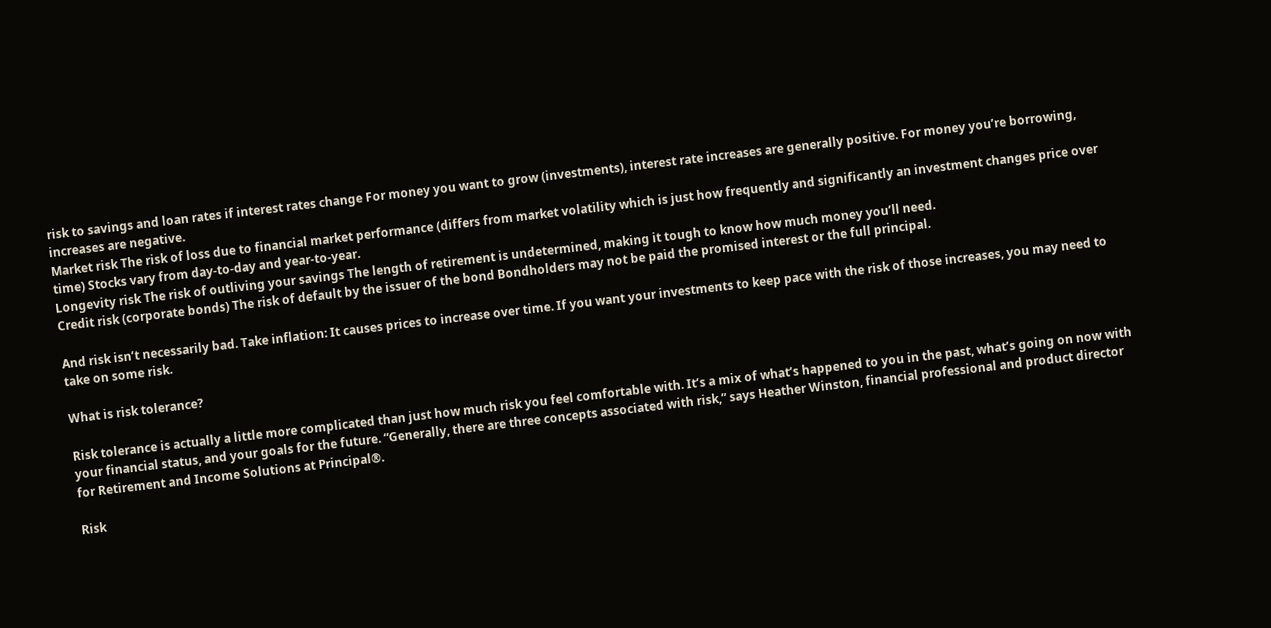risk to savings and loan rates if interest rates change For money you want to grow (investments), interest rate increases are generally positive. For money you’re borrowing, increases are negative.
Market risk The risk of loss due to financial market performance (differs from market volatility which is just how frequently and significantly an investment changes price over time) Stocks vary from day-to-day and year-to-year.
Longevity risk The risk of outliving your savings The length of retirement is undetermined, making it tough to know how much money you’ll need.
Credit risk (corporate bonds) The risk of default by the issuer of the bond Bondholders may not be paid the promised interest or the full principal.

And risk isn’t necessarily bad. Take inflation: It causes prices to increase over time. If you want your investments to keep pace with the risk of those increases, you may need to take on some risk.

What is risk tolerance?

Risk tolerance is actually a little more complicated than just how much risk you feel comfortable with. It’s a mix of what’s happened to you in the past, what’s going on now with your financial status, and your goals for the future. “Generally, there are three concepts associated with risk,” says Heather Winston, financial professional and product director for Retirement and Income Solutions at Principal®.

Risk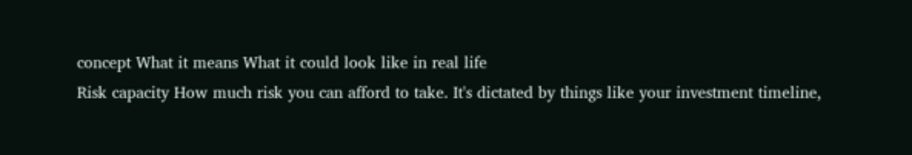concept What it means What it could look like in real life
Risk capacity How much risk you can afford to take. It's dictated by things like your investment timeline,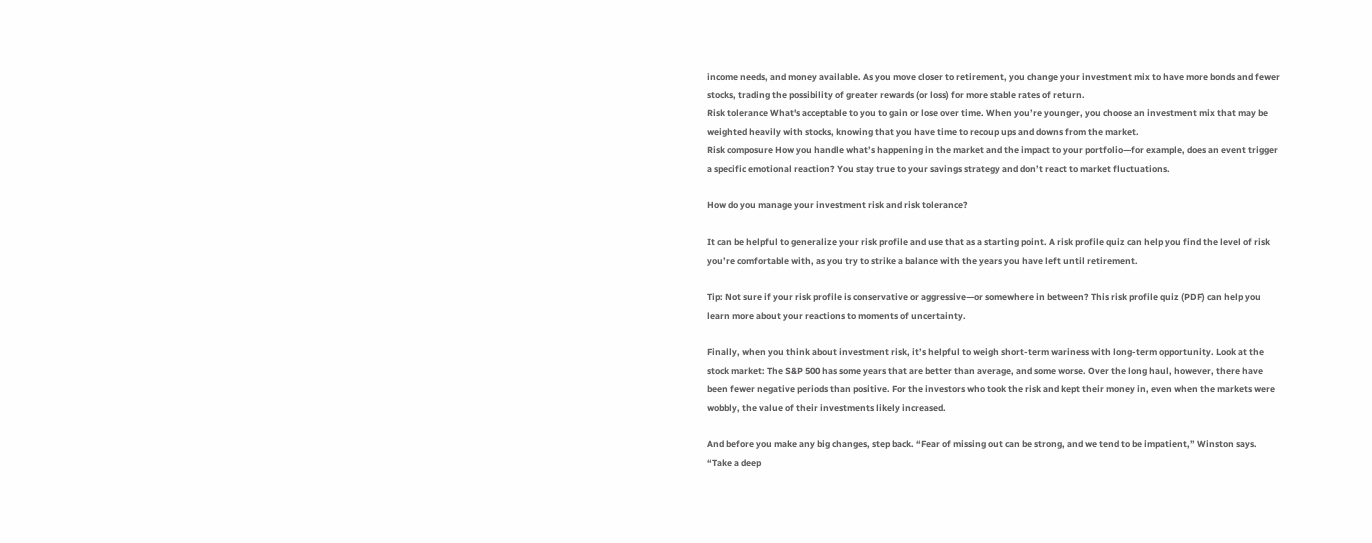income needs, and money available. As you move closer to retirement, you change your investment mix to have more bonds and fewer stocks, trading the possibility of greater rewards (or loss) for more stable rates of return.
Risk tolerance What's acceptable to you to gain or lose over time. When you’re younger, you choose an investment mix that may be weighted heavily with stocks, knowing that you have time to recoup ups and downs from the market.
Risk composure How you handle what’s happening in the market and the impact to your portfolio—for example, does an event trigger a specific emotional reaction? You stay true to your savings strategy and don’t react to market fluctuations.

How do you manage your investment risk and risk tolerance?

It can be helpful to generalize your risk profile and use that as a starting point. A risk profile quiz can help you find the level of risk you’re comfortable with, as you try to strike a balance with the years you have left until retirement.

Tip: Not sure if your risk profile is conservative or aggressive—or somewhere in between? This risk profile quiz (PDF) can help you learn more about your reactions to moments of uncertainty.

Finally, when you think about investment risk, it’s helpful to weigh short-term wariness with long-term opportunity. Look at the stock market: The S&P 500 has some years that are better than average, and some worse. Over the long haul, however, there have been fewer negative periods than positive. For the investors who took the risk and kept their money in, even when the markets were wobbly, the value of their investments likely increased.

And before you make any big changes, step back. “Fear of missing out can be strong, and we tend to be impatient,” Winston says. “Take a deep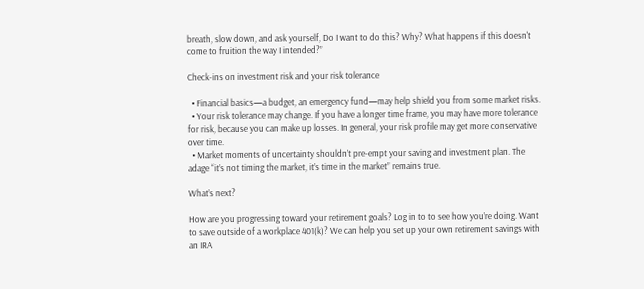breath, slow down, and ask yourself, Do I want to do this? Why? What happens if this doesn't come to fruition the way I intended?”

Check-ins on investment risk and your risk tolerance

  • Financial basics—a budget, an emergency fund—may help shield you from some market risks.
  • Your risk tolerance may change. If you have a longer time frame, you may have more tolerance for risk, because you can make up losses. In general, your risk profile may get more conservative over time.
  • Market moments of uncertainty shouldn’t pre-empt your saving and investment plan. The adage “it’s not timing the market, it’s time in the market” remains true.

What’s next?

How are you progressing toward your retirement goals? Log in to to see how you’re doing. Want to save outside of a workplace 401(k)? We can help you set up your own retirement savings with an IRA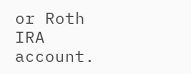or Roth IRA account.